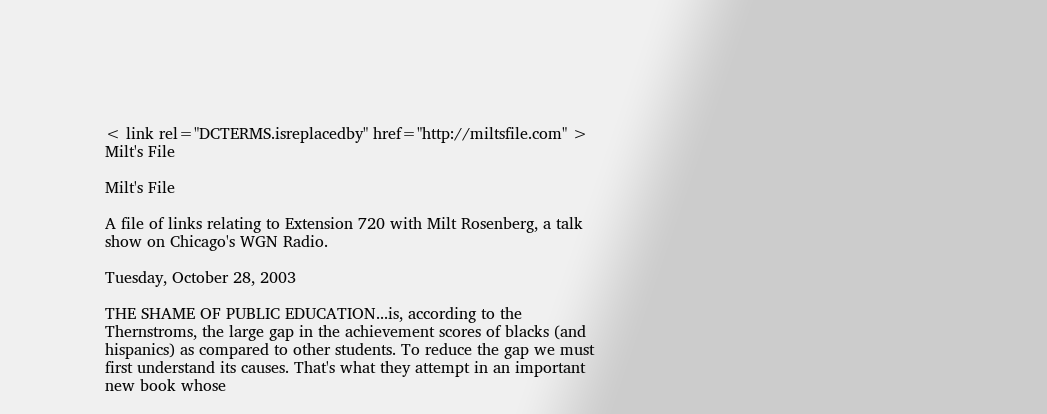< link rel="DCTERMS.isreplacedby" href="http://miltsfile.com" > Milt's File

Milt's File

A file of links relating to Extension 720 with Milt Rosenberg, a talk show on Chicago's WGN Radio.

Tuesday, October 28, 2003

THE SHAME OF PUBLIC EDUCATION...is, according to the Thernstroms, the large gap in the achievement scores of blacks (and hispanics) as compared to other students. To reduce the gap we must first understand its causes. That's what they attempt in an important new book whose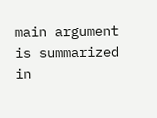main argument is summarized in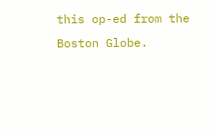this op-ed from the Boston Globe.